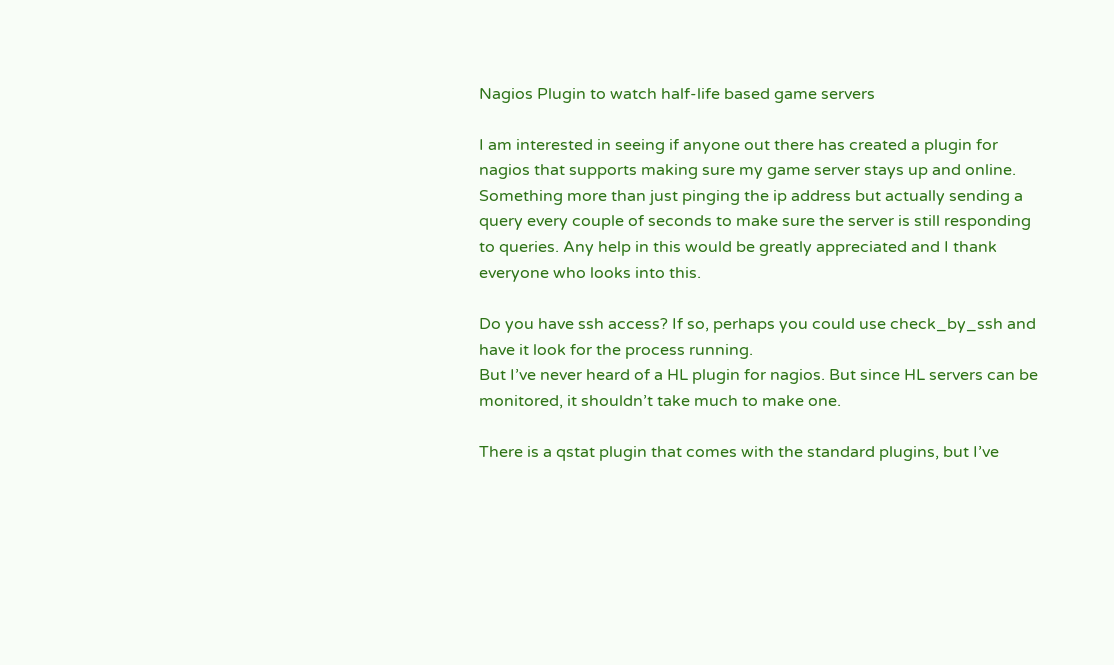Nagios Plugin to watch half-life based game servers

I am interested in seeing if anyone out there has created a plugin for nagios that supports making sure my game server stays up and online. Something more than just pinging the ip address but actually sending a query every couple of seconds to make sure the server is still responding to queries. Any help in this would be greatly appreciated and I thank everyone who looks into this.

Do you have ssh access? If so, perhaps you could use check_by_ssh and have it look for the process running.
But I’ve never heard of a HL plugin for nagios. But since HL servers can be monitored, it shouldn’t take much to make one.

There is a qstat plugin that comes with the standard plugins, but I’ve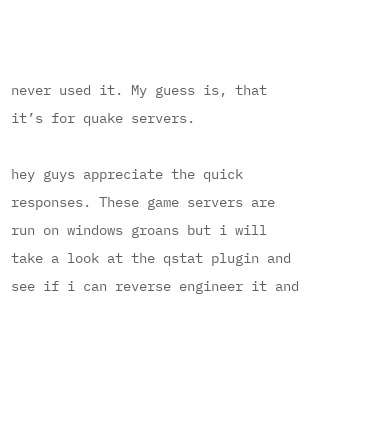never used it. My guess is, that it’s for quake servers.

hey guys appreciate the quick responses. These game servers are run on windows groans but i will take a look at the qstat plugin and see if i can reverse engineer it and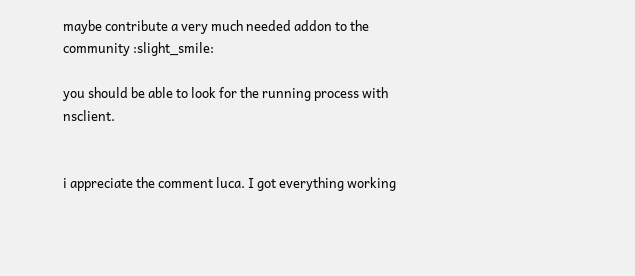maybe contribute a very much needed addon to the community :slight_smile:

you should be able to look for the running process with nsclient.


i appreciate the comment luca. I got everything working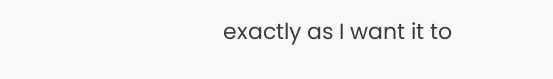exactly as I want it to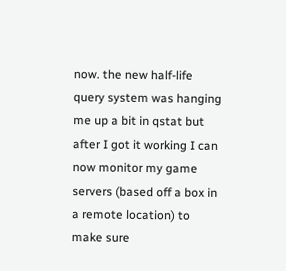now. the new half-life query system was hanging me up a bit in qstat but after I got it working I can now monitor my game servers (based off a box in a remote location) to make sure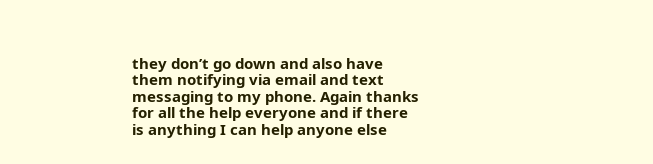they don’t go down and also have them notifying via email and text messaging to my phone. Again thanks for all the help everyone and if there is anything I can help anyone else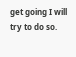get going I will try to do so.